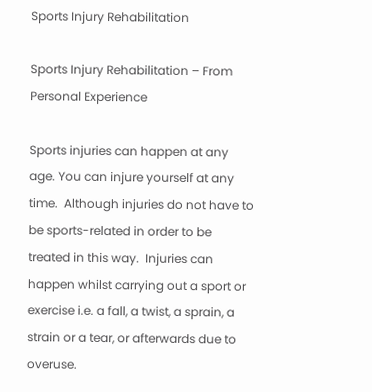Sports Injury Rehabilitation

Sports Injury Rehabilitation – From Personal Experience

Sports injuries can happen at any age. You can injure yourself at any time.  Although injuries do not have to be sports-related in order to be treated in this way.  Injuries can happen whilst carrying out a sport or exercise i.e. a fall, a twist, a sprain, a strain or a tear, or afterwards due to overuse.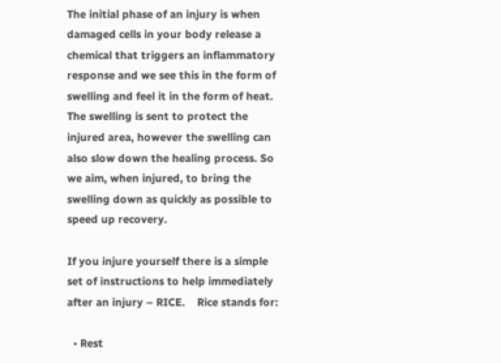The initial phase of an injury is when damaged cells in your body release a chemical that triggers an inflammatory response and we see this in the form of swelling and feel it in the form of heat.  The swelling is sent to protect the injured area, however the swelling can also slow down the healing process. So we aim, when injured, to bring the swelling down as quickly as possible to speed up recovery.

If you injure yourself there is a simple set of instructions to help immediately after an injury – RICE.    Rice stands for:

  • Rest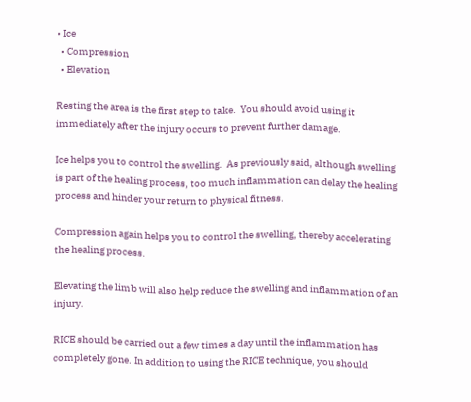• Ice
  • Compression
  • Elevation

Resting the area is the first step to take.  You should avoid using it immediately after the injury occurs to prevent further damage.

Ice helps you to control the swelling.  As previously said, although swelling is part of the healing process, too much inflammation can delay the healing process and hinder your return to physical fitness.

Compression again helps you to control the swelling, thereby accelerating the healing process.

Elevating the limb will also help reduce the swelling and inflammation of an injury.

RICE should be carried out a few times a day until the inflammation has completely gone. In addition to using the RICE technique, you should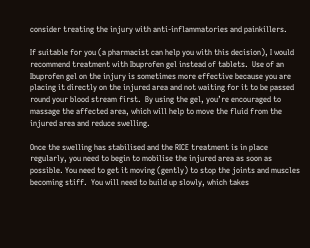consider treating the injury with anti-inflammatories and painkillers.

If suitable for you (a pharmacist can help you with this decision), I would recommend treatment with Ibuprofen gel instead of tablets.  Use of an Ibuprofen gel on the injury is sometimes more effective because you are placing it directly on the injured area and not waiting for it to be passed round your blood stream first.  By using the gel, you’re encouraged to massage the affected area, which will help to move the fluid from the injured area and reduce swelling.

Once the swelling has stabilised and the RICE treatment is in place regularly, you need to begin to mobilise the injured area as soon as possible. You need to get it moving (gently) to stop the joints and muscles becoming stiff.  You will need to build up slowly, which takes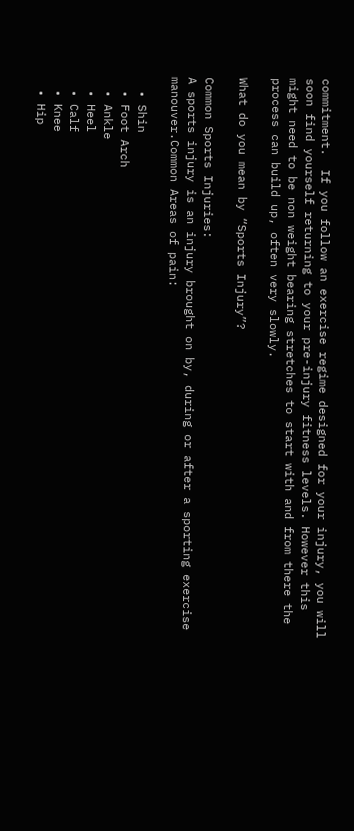commitment.  If you follow an exercise regime designed for your injury, you will soon find yourself returning to your pre-injury fitness levels. However this might need to be non weight bearing stretches to start with and from there the process can build up, often very slowly.

What do you mean by “Sports Injury”?

Common Sports Injuries:
A sports injury is an injury brought on by, during or after a sporting exercise manouver.Common Areas of pain:

  • Shin
  • Foot Arch
  • Ankle
  • Heel
  • Calf
  • Knee
  • Hip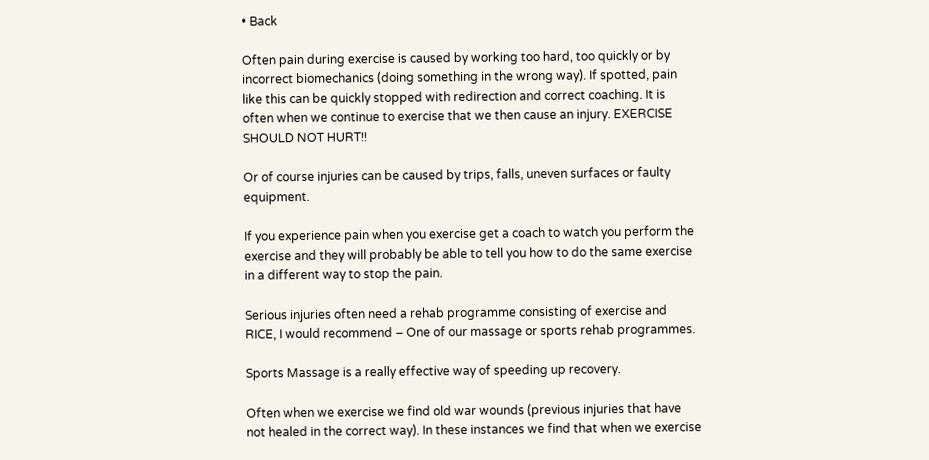• Back

Often pain during exercise is caused by working too hard, too quickly or by incorrect biomechanics (doing something in the wrong way). If spotted, pain like this can be quickly stopped with redirection and correct coaching. It is often when we continue to exercise that we then cause an injury. EXERCISE SHOULD NOT HURT!!

Or of course injuries can be caused by trips, falls, uneven surfaces or faulty equipment.

If you experience pain when you exercise get a coach to watch you perform the exercise and they will probably be able to tell you how to do the same exercise in a different way to stop the pain.

Serious injuries often need a rehab programme consisting of exercise and  RICE, I would recommend – One of our massage or sports rehab programmes.

Sports Massage is a really effective way of speeding up recovery.

Often when we exercise we find old war wounds (previous injuries that have not healed in the correct way). In these instances we find that when we exercise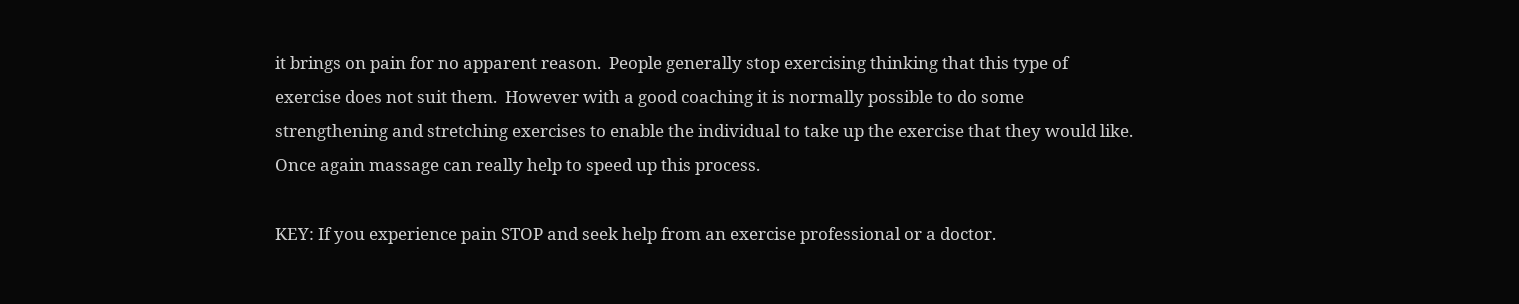it brings on pain for no apparent reason.  People generally stop exercising thinking that this type of exercise does not suit them.  However with a good coaching it is normally possible to do some strengthening and stretching exercises to enable the individual to take up the exercise that they would like.  Once again massage can really help to speed up this process.

KEY: If you experience pain STOP and seek help from an exercise professional or a doctor.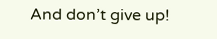And don’t give up!